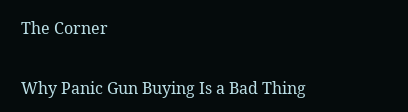The Corner

Why Panic Gun Buying Is a Bad Thing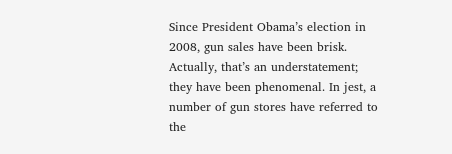Since President Obama’s election in 2008, gun sales have been brisk. Actually, that’s an understatement; they have been phenomenal. In jest, a number of gun stores have referred to the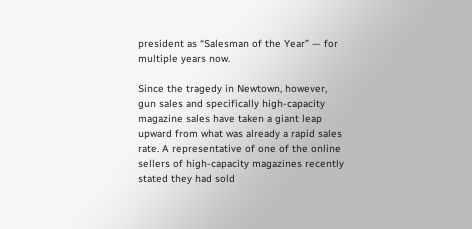president as “Salesman of the Year” — for multiple years now.

Since the tragedy in Newtown, however, gun sales and specifically high-capacity magazine sales have taken a giant leap upward from what was already a rapid sales rate. A representative of one of the online sellers of high-capacity magazines recently stated they had sold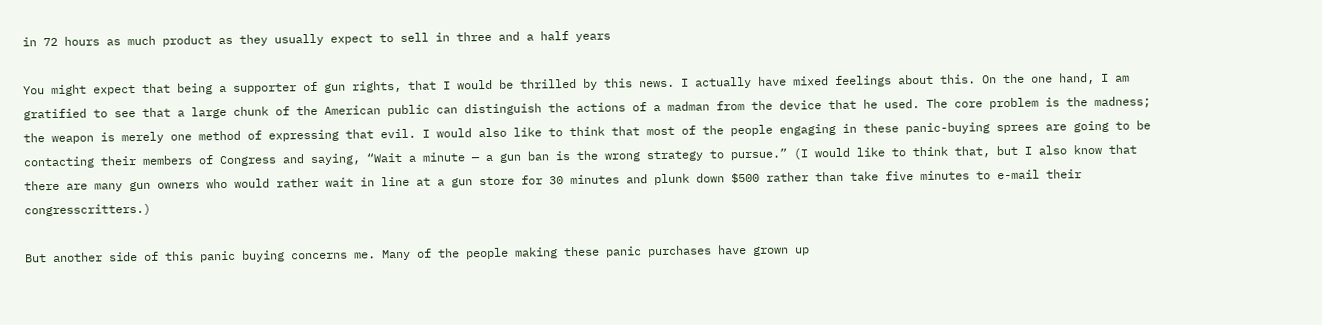in 72 hours as much product as they usually expect to sell in three and a half years

You might expect that being a supporter of gun rights, that I would be thrilled by this news. I actually have mixed feelings about this. On the one hand, I am gratified to see that a large chunk of the American public can distinguish the actions of a madman from the device that he used. The core problem is the madness; the weapon is merely one method of expressing that evil. I would also like to think that most of the people engaging in these panic-buying sprees are going to be contacting their members of Congress and saying, “Wait a minute — a gun ban is the wrong strategy to pursue.” (I would like to think that, but I also know that there are many gun owners who would rather wait in line at a gun store for 30 minutes and plunk down $500 rather than take five minutes to e-mail their congresscritters.)

But another side of this panic buying concerns me. Many of the people making these panic purchases have grown up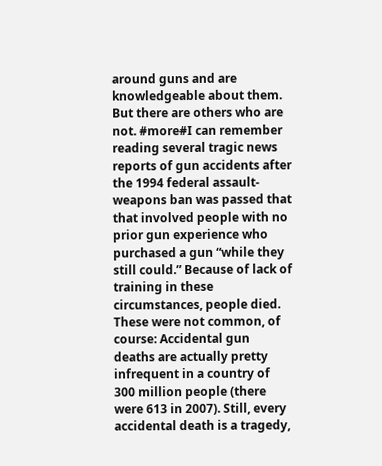around guns and are knowledgeable about them. But there are others who are not. #more#I can remember reading several tragic news reports of gun accidents after the 1994 federal assault-weapons ban was passed that that involved people with no prior gun experience who purchased a gun “while they still could.” Because of lack of training in these circumstances, people died. These were not common, of course: Accidental gun deaths are actually pretty infrequent in a country of 300 million people (there were 613 in 2007). Still, every accidental death is a tragedy,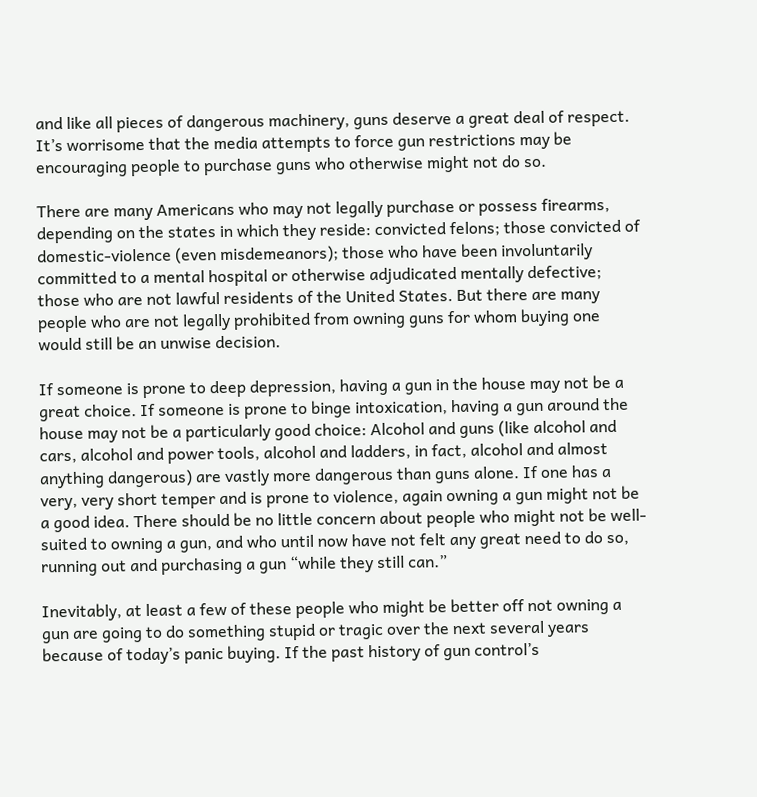and like all pieces of dangerous machinery, guns deserve a great deal of respect. It’s worrisome that the media attempts to force gun restrictions may be encouraging people to purchase guns who otherwise might not do so.

There are many Americans who may not legally purchase or possess firearms, depending on the states in which they reside: convicted felons; those convicted of domestic-violence (even misdemeanors); those who have been involuntarily committed to a mental hospital or otherwise adjudicated mentally defective; those who are not lawful residents of the United States. But there are many people who are not legally prohibited from owning guns for whom buying one would still be an unwise decision.

If someone is prone to deep depression, having a gun in the house may not be a great choice. If someone is prone to binge intoxication, having a gun around the house may not be a particularly good choice: Alcohol and guns (like alcohol and cars, alcohol and power tools, alcohol and ladders, in fact, alcohol and almost anything dangerous) are vastly more dangerous than guns alone. If one has a very, very short temper and is prone to violence, again owning a gun might not be a good idea. There should be no little concern about people who might not be well-suited to owning a gun, and who until now have not felt any great need to do so, running out and purchasing a gun “while they still can.”

Inevitably, at least a few of these people who might be better off not owning a gun are going to do something stupid or tragic over the next several years because of today’s panic buying. If the past history of gun control’s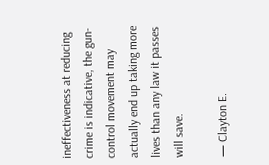ineffectiveness at reducing crime is indicative, the gun-control movement may actually end up taking more lives than any law it passes will save.

— Clayton E.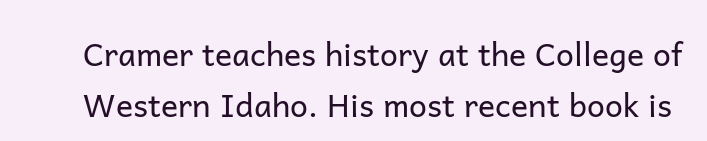Cramer teaches history at the College of Western Idaho. His most recent book is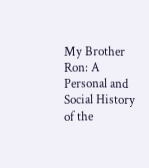My Brother Ron: A Personal and Social History of the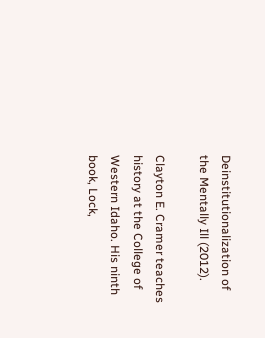Deinstitutionalization of the Mentally Ill (2012).

Clayton E. Cramer teaches history at the College of Western Idaho. His ninth book, Lock,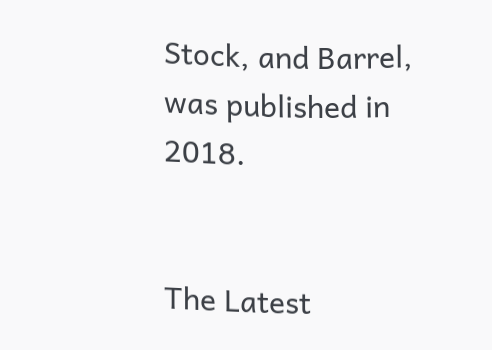Stock, and Barrel, was published in 2018.


The Latest